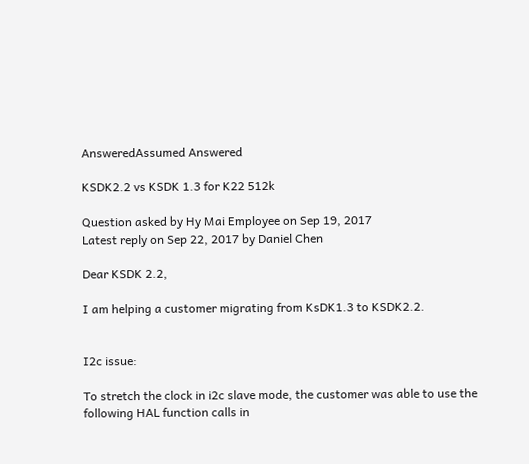AnsweredAssumed Answered

KSDK2.2 vs KSDK 1.3 for K22 512k

Question asked by Hy Mai Employee on Sep 19, 2017
Latest reply on Sep 22, 2017 by Daniel Chen

Dear KSDK 2.2,

I am helping a customer migrating from KsDK1.3 to KSDK2.2.


I2c issue:

To stretch the clock in i2c slave mode, the customer was able to use the following HAL function calls in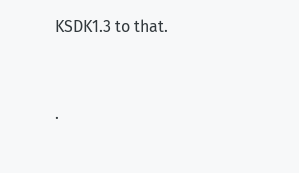KSDK1.3 to that.


·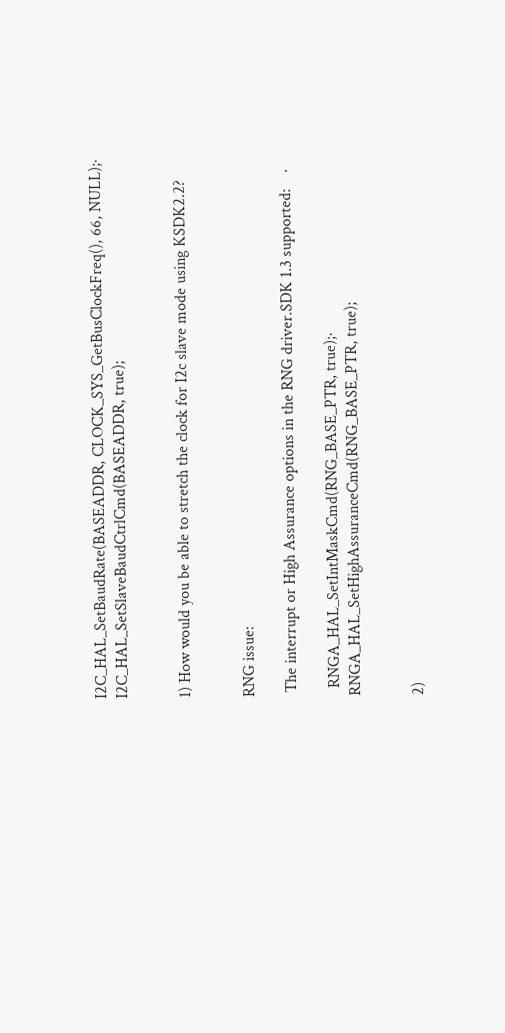I2C_HAL_SetBaudRate(BASEADDR, CLOCK_SYS_GetBusClockFreq(), 66, NULL);·        I2C_HAL_SetSlaveBaudCtrlCmd(BASEADDR, true);


1) How would you be able to stretch the clock for I2c slave mode using KSDK2.2?


RNG issue:

 The interrupt or High Assurance options in the RNG driver.SDK 1.3 supported:    ·

  RNGA_HAL_SetIntMaskCmd(RNG_BASE_PTR, true);·        RNGA_HAL_SetHighAssuranceCmd(RNG_BASE_PTR, true);


2)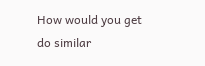How would you get do similar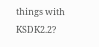things with KSDK2.2?